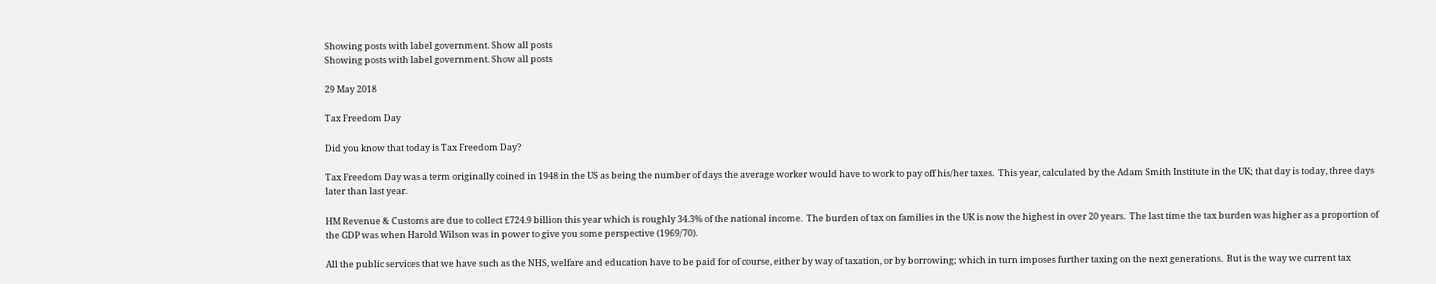Showing posts with label government. Show all posts
Showing posts with label government. Show all posts

29 May 2018

Tax Freedom Day

Did you know that today is Tax Freedom Day?

Tax Freedom Day was a term originally coined in 1948 in the US as being the number of days the average worker would have to work to pay off his/her taxes.  This year, calculated by the Adam Smith Institute in the UK; that day is today, three days later than last year.

HM Revenue & Customs are due to collect £724.9 billion this year which is roughly 34.3% of the national income.  The burden of tax on families in the UK is now the highest in over 20 years.  The last time the tax burden was higher as a proportion of the GDP was when Harold Wilson was in power to give you some perspective (1969/70).

All the public services that we have such as the NHS, welfare and education have to be paid for of course, either by way of taxation, or by borrowing; which in turn imposes further taxing on the next generations.  But is the way we current tax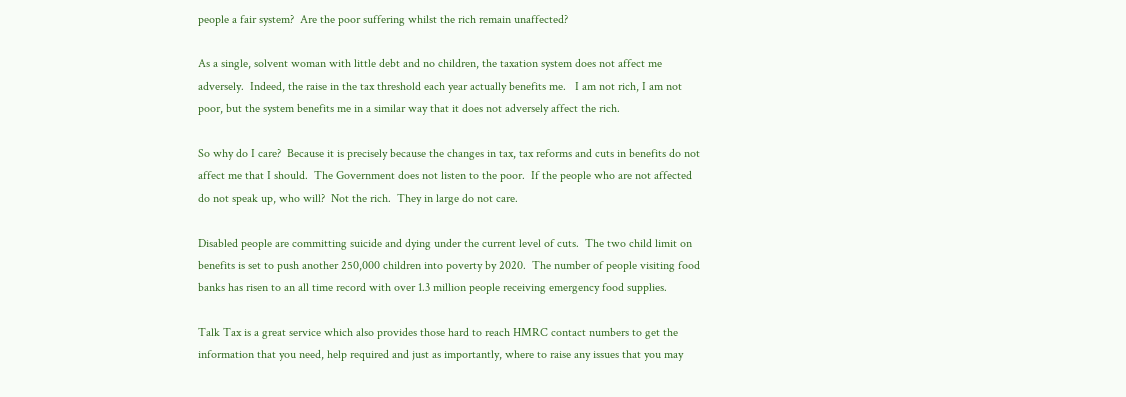people a fair system?  Are the poor suffering whilst the rich remain unaffected?

As a single, solvent woman with little debt and no children, the taxation system does not affect me adversely.  Indeed, the raise in the tax threshold each year actually benefits me.   I am not rich, I am not poor, but the system benefits me in a similar way that it does not adversely affect the rich.

So why do I care?  Because it is precisely because the changes in tax, tax reforms and cuts in benefits do not affect me that I should.  The Government does not listen to the poor.  If the people who are not affected do not speak up, who will?  Not the rich.  They in large do not care.

Disabled people are committing suicide and dying under the current level of cuts.  The two child limit on benefits is set to push another 250,000 children into poverty by 2020.  The number of people visiting food banks has risen to an all time record with over 1.3 million people receiving emergency food supplies.

Talk Tax is a great service which also provides those hard to reach HMRC contact numbers to get the information that you need, help required and just as importantly, where to raise any issues that you may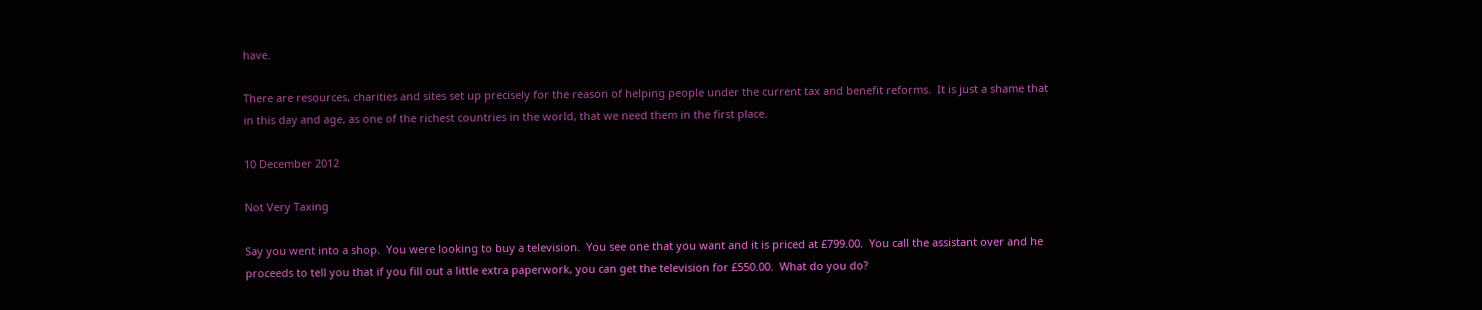have.

There are resources, charities and sites set up precisely for the reason of helping people under the current tax and benefit reforms.  It is just a shame that in this day and age, as one of the richest countries in the world, that we need them in the first place.

10 December 2012

Not Very Taxing

Say you went into a shop.  You were looking to buy a television.  You see one that you want and it is priced at £799.00.  You call the assistant over and he proceeds to tell you that if you fill out a little extra paperwork, you can get the television for £550.00.  What do you do?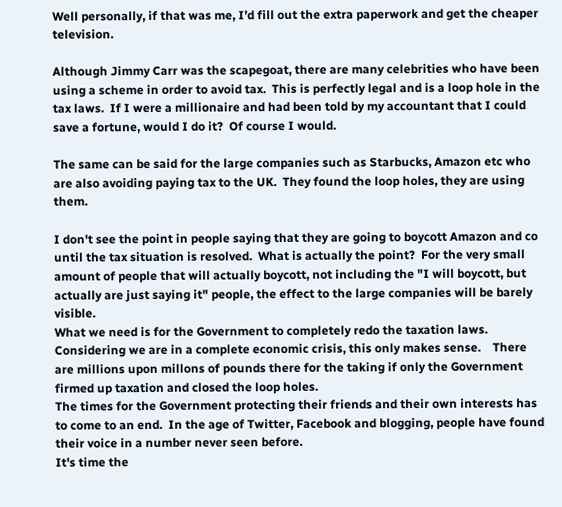Well personally, if that was me, I’d fill out the extra paperwork and get the cheaper television.

Although Jimmy Carr was the scapegoat, there are many celebrities who have been using a scheme in order to avoid tax.  This is perfectly legal and is a loop hole in the tax laws.  If I were a millionaire and had been told by my accountant that I could save a fortune, would I do it?  Of course I would.

The same can be said for the large companies such as Starbucks, Amazon etc who are also avoiding paying tax to the UK.  They found the loop holes, they are using them.

I don't see the point in people saying that they are going to boycott Amazon and co until the tax situation is resolved.  What is actually the point?  For the very small amount of people that will actually boycott, not including the "I will boycott, but actually are just saying it" people, the effect to the large companies will be barely visible.
What we need is for the Government to completely redo the taxation laws.  Considering we are in a complete economic crisis, this only makes sense.    There are millions upon millons of pounds there for the taking if only the Government firmed up taxation and closed the loop holes.
The times for the Government protecting their friends and their own interests has to come to an end.  In the age of Twitter, Facebook and blogging, people have found their voice in a number never seen before.
It's time the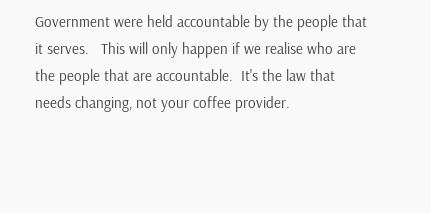Government were held accountable by the people that it serves.   This will only happen if we realise who are the people that are accountable.  It's the law that needs changing, not your coffee provider.